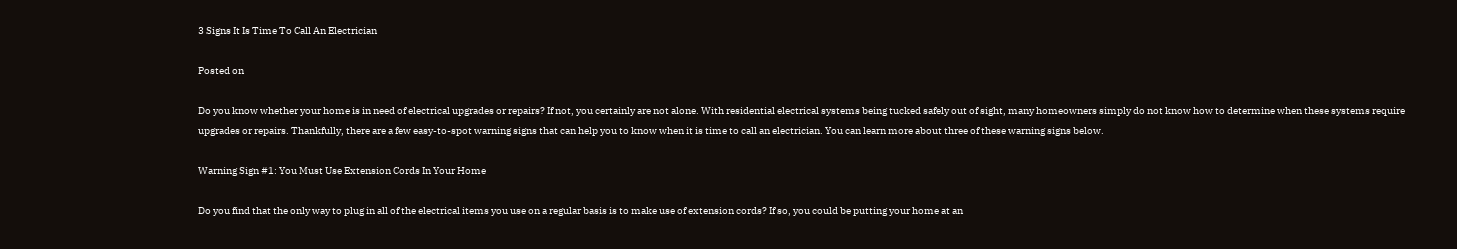3 Signs It Is Time To Call An Electrician

Posted on

Do you know whether your home is in need of electrical upgrades or repairs? If not, you certainly are not alone. With residential electrical systems being tucked safely out of sight, many homeowners simply do not know how to determine when these systems require upgrades or repairs. Thankfully, there are a few easy-to-spot warning signs that can help you to know when it is time to call an electrician. You can learn more about three of these warning signs below.

Warning Sign #1: You Must Use Extension Cords In Your Home

Do you find that the only way to plug in all of the electrical items you use on a regular basis is to make use of extension cords? If so, you could be putting your home at an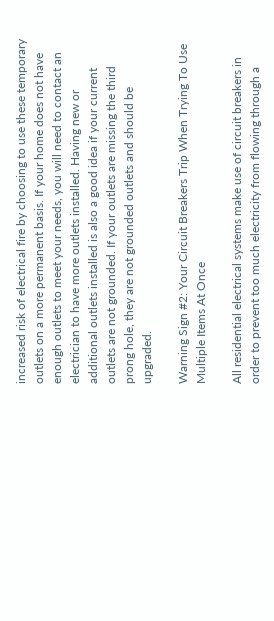increased risk of electrical fire by choosing to use these temporary outlets on a more permanent basis. If your home does not have enough outlets to meet your needs, you will need to contact an electrician to have more outlets installed. Having new or additional outlets installed is also a good idea if your current outlets are not grounded. If your outlets are missing the third prong hole, they are not grounded outlets and should be upgraded.

Warning Sign #2: Your Circuit Breakers Trip When Trying To Use Multiple Items At Once

All residential electrical systems make use of circuit breakers in order to prevent too much electricity from flowing through a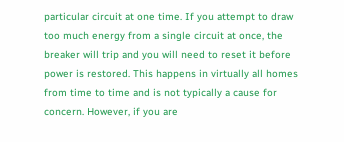particular circuit at one time. If you attempt to draw too much energy from a single circuit at once, the breaker will trip and you will need to reset it before power is restored. This happens in virtually all homes from time to time and is not typically a cause for concern. However, if you are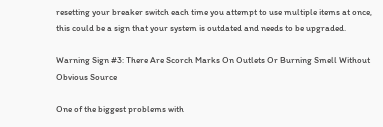resetting your breaker switch each time you attempt to use multiple items at once, this could be a sign that your system is outdated and needs to be upgraded.

Warning Sign #3: There Are Scorch Marks On Outlets Or Burning Smell Without Obvious Source

One of the biggest problems with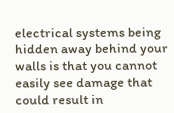electrical systems being hidden away behind your walls is that you cannot easily see damage that could result in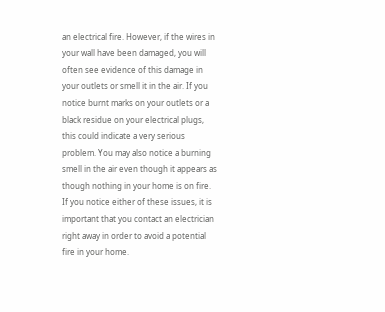an electrical fire. However, if the wires in your wall have been damaged, you will often see evidence of this damage in your outlets or smell it in the air. If you notice burnt marks on your outlets or a black residue on your electrical plugs, this could indicate a very serious problem. You may also notice a burning smell in the air even though it appears as though nothing in your home is on fire. If you notice either of these issues, it is important that you contact an electrician right away in order to avoid a potential fire in your home.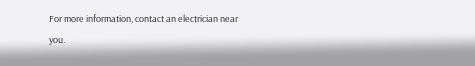For more information, contact an electrician near you.